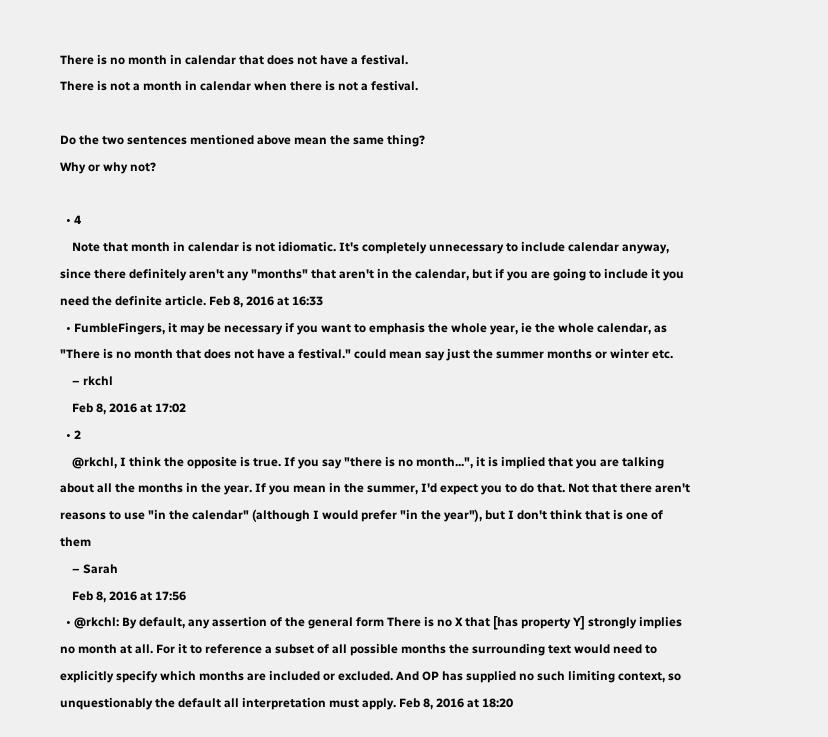There is no month in calendar that does not have a festival.
There is not a month in calendar when there is not a festival.

Do the two sentences mentioned above mean the same thing?
Why or why not?

  • 4
    Note that month in calendar is not idiomatic. It's completely unnecessary to include calendar anyway, since there definitely aren't any "months" that aren't in the calendar, but if you are going to include it you need the definite article. Feb 8, 2016 at 16:33
  • FumbleFingers, it may be necessary if you want to emphasis the whole year, ie the whole calendar, as "There is no month that does not have a festival." could mean say just the summer months or winter etc.
    – rkchl
    Feb 8, 2016 at 17:02
  • 2
    @rkchl, I think the opposite is true. If you say "there is no month...", it is implied that you are talking about all the months in the year. If you mean in the summer, I'd expect you to do that. Not that there aren't reasons to use "in the calendar" (although I would prefer "in the year"), but I don't think that is one of them
    – Sarah
    Feb 8, 2016 at 17:56
  • @rkchl: By default, any assertion of the general form There is no X that [has property Y] strongly implies no month at all. For it to reference a subset of all possible months the surrounding text would need to explicitly specify which months are included or excluded. And OP has supplied no such limiting context, so unquestionably the default all interpretation must apply. Feb 8, 2016 at 18:20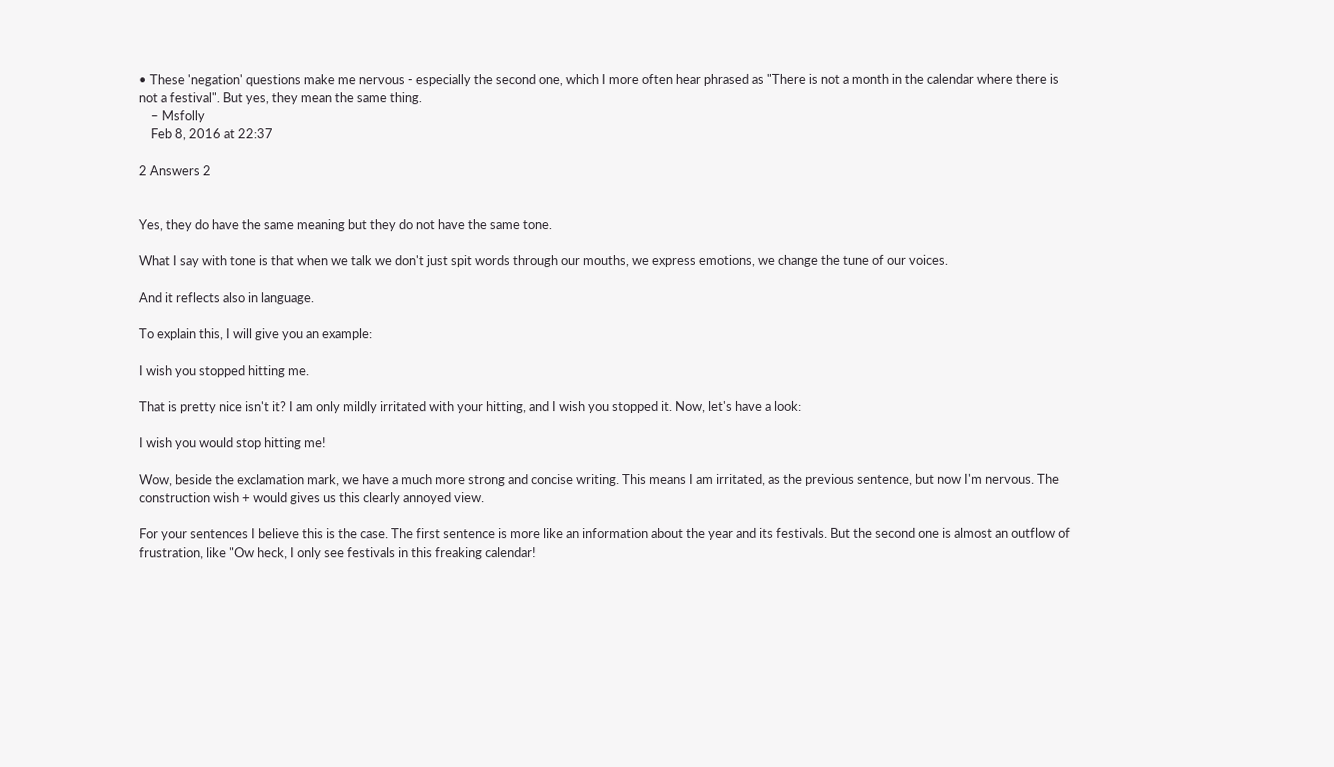• These 'negation' questions make me nervous - especially the second one, which I more often hear phrased as "There is not a month in the calendar where there is not a festival". But yes, they mean the same thing.
    – Msfolly
    Feb 8, 2016 at 22:37

2 Answers 2


Yes, they do have the same meaning but they do not have the same tone.

What I say with tone is that when we talk we don't just spit words through our mouths, we express emotions, we change the tune of our voices.

And it reflects also in language.

To explain this, I will give you an example:

I wish you stopped hitting me.

That is pretty nice isn't it? I am only mildly irritated with your hitting, and I wish you stopped it. Now, let's have a look:

I wish you would stop hitting me!

Wow, beside the exclamation mark, we have a much more strong and concise writing. This means I am irritated, as the previous sentence, but now I'm nervous. The construction wish + would gives us this clearly annoyed view.

For your sentences I believe this is the case. The first sentence is more like an information about the year and its festivals. But the second one is almost an outflow of frustration, like "Ow heck, I only see festivals in this freaking calendar!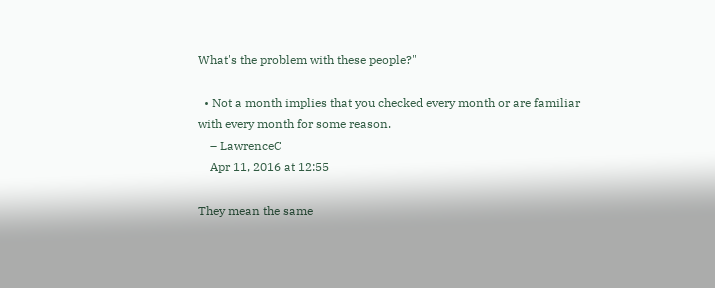What's the problem with these people?"

  • Not a month implies that you checked every month or are familiar with every month for some reason.
    – LawrenceC
    Apr 11, 2016 at 12:55

They mean the same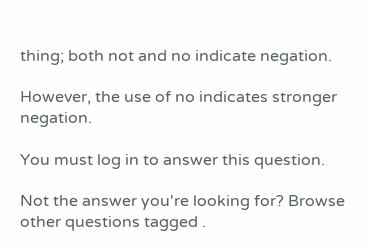thing; both not and no indicate negation.

However, the use of no indicates stronger negation.

You must log in to answer this question.

Not the answer you're looking for? Browse other questions tagged .